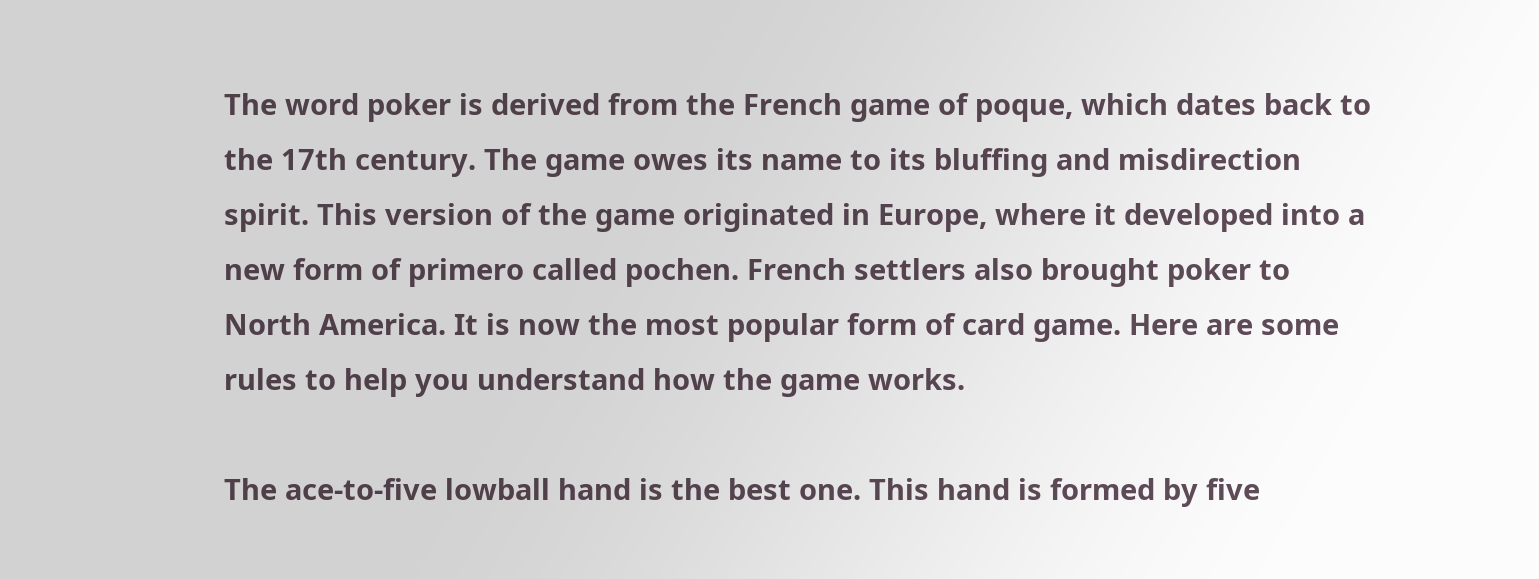The word poker is derived from the French game of poque, which dates back to the 17th century. The game owes its name to its bluffing and misdirection spirit. This version of the game originated in Europe, where it developed into a new form of primero called pochen. French settlers also brought poker to North America. It is now the most popular form of card game. Here are some rules to help you understand how the game works.

The ace-to-five lowball hand is the best one. This hand is formed by five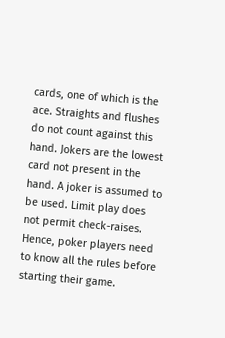cards, one of which is the ace. Straights and flushes do not count against this hand. Jokers are the lowest card not present in the hand. A joker is assumed to be used. Limit play does not permit check-raises. Hence, poker players need to know all the rules before starting their game.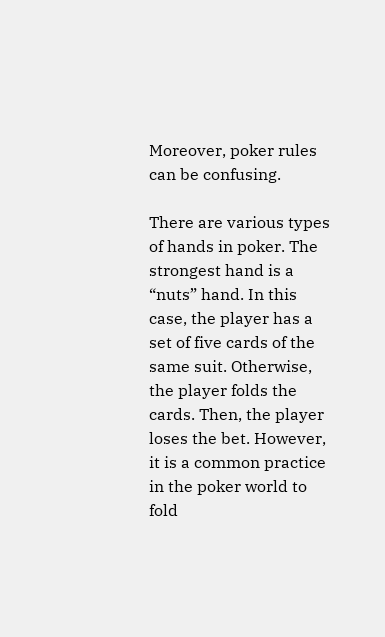Moreover, poker rules can be confusing.

There are various types of hands in poker. The strongest hand is a “nuts” hand. In this case, the player has a set of five cards of the same suit. Otherwise, the player folds the cards. Then, the player loses the bet. However, it is a common practice in the poker world to fold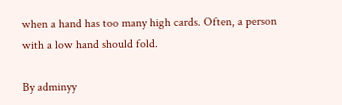when a hand has too many high cards. Often, a person with a low hand should fold.

By adminyy